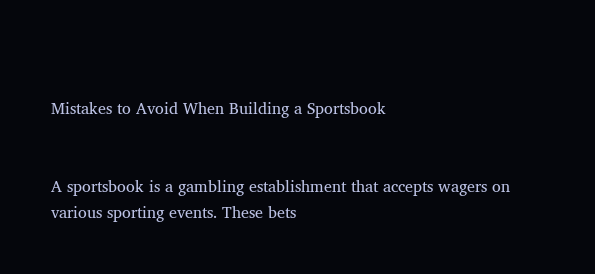Mistakes to Avoid When Building a Sportsbook


A sportsbook is a gambling establishment that accepts wagers on various sporting events. These bets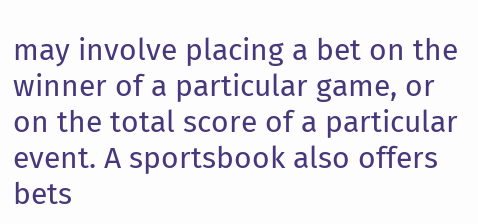may involve placing a bet on the winner of a particular game, or on the total score of a particular event. A sportsbook also offers bets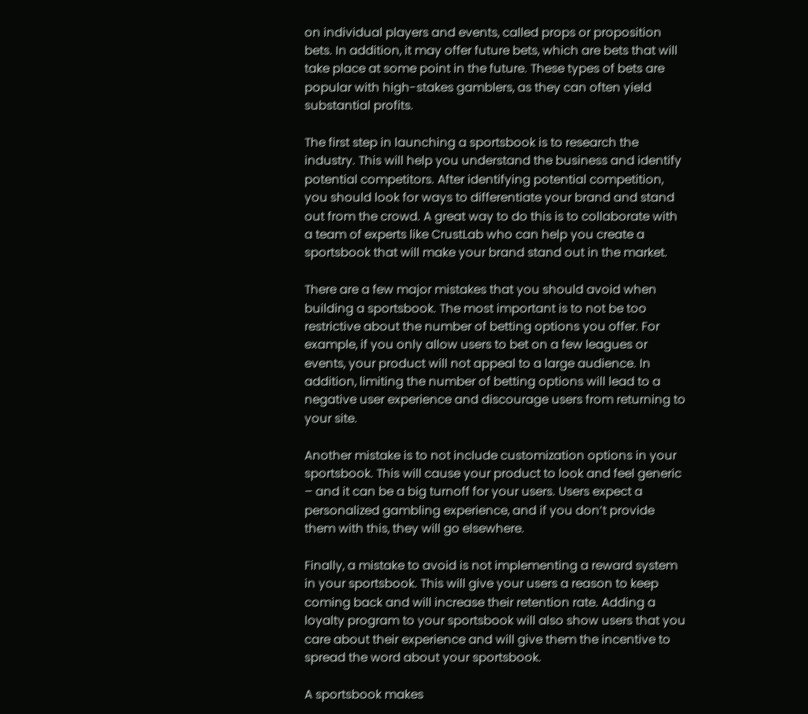on individual players and events, called props or proposition bets. In addition, it may offer future bets, which are bets that will take place at some point in the future. These types of bets are popular with high-stakes gamblers, as they can often yield substantial profits.

The first step in launching a sportsbook is to research the industry. This will help you understand the business and identify potential competitors. After identifying potential competition, you should look for ways to differentiate your brand and stand out from the crowd. A great way to do this is to collaborate with a team of experts like CrustLab who can help you create a sportsbook that will make your brand stand out in the market.

There are a few major mistakes that you should avoid when building a sportsbook. The most important is to not be too restrictive about the number of betting options you offer. For example, if you only allow users to bet on a few leagues or events, your product will not appeal to a large audience. In addition, limiting the number of betting options will lead to a negative user experience and discourage users from returning to your site.

Another mistake is to not include customization options in your sportsbook. This will cause your product to look and feel generic – and it can be a big turnoff for your users. Users expect a personalized gambling experience, and if you don’t provide them with this, they will go elsewhere.

Finally, a mistake to avoid is not implementing a reward system in your sportsbook. This will give your users a reason to keep coming back and will increase their retention rate. Adding a loyalty program to your sportsbook will also show users that you care about their experience and will give them the incentive to spread the word about your sportsbook.

A sportsbook makes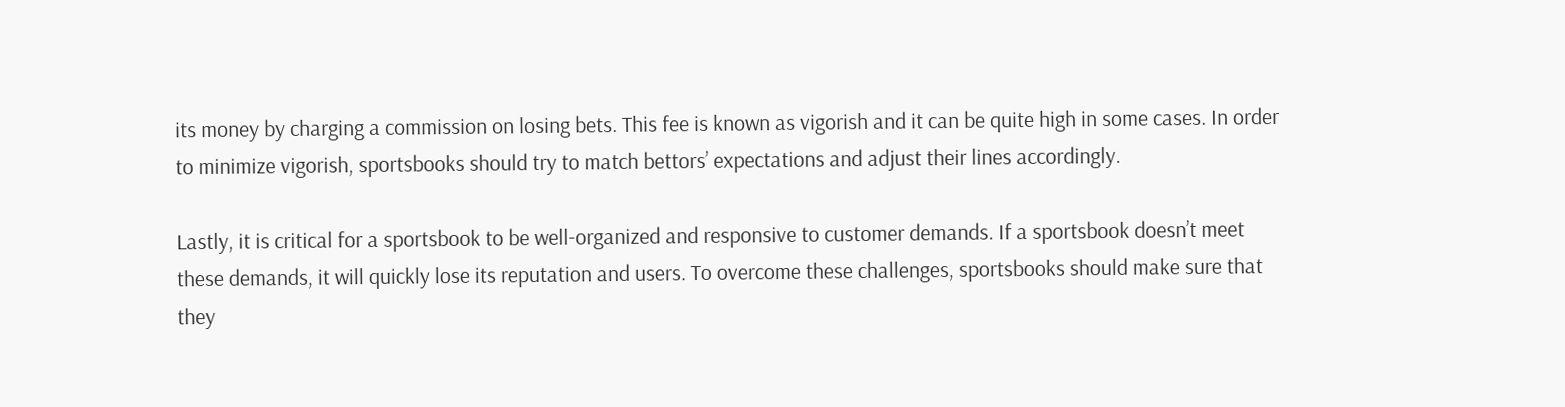its money by charging a commission on losing bets. This fee is known as vigorish and it can be quite high in some cases. In order to minimize vigorish, sportsbooks should try to match bettors’ expectations and adjust their lines accordingly.

Lastly, it is critical for a sportsbook to be well-organized and responsive to customer demands. If a sportsbook doesn’t meet these demands, it will quickly lose its reputation and users. To overcome these challenges, sportsbooks should make sure that they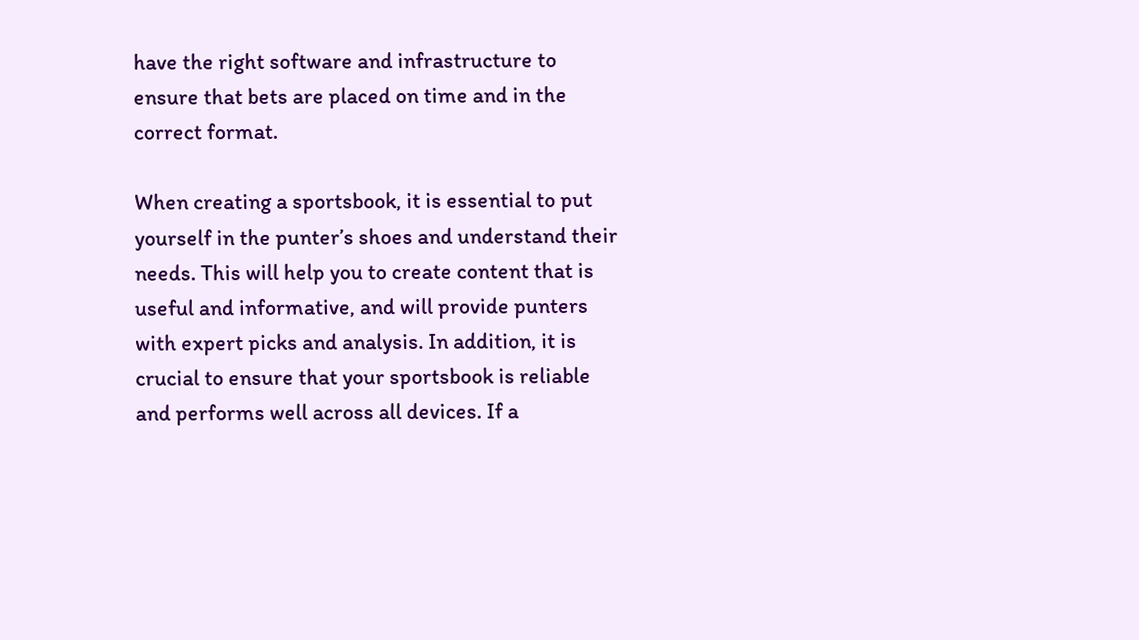have the right software and infrastructure to ensure that bets are placed on time and in the correct format.

When creating a sportsbook, it is essential to put yourself in the punter’s shoes and understand their needs. This will help you to create content that is useful and informative, and will provide punters with expert picks and analysis. In addition, it is crucial to ensure that your sportsbook is reliable and performs well across all devices. If a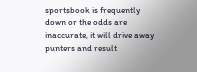sportsbook is frequently down or the odds are inaccurate, it will drive away punters and result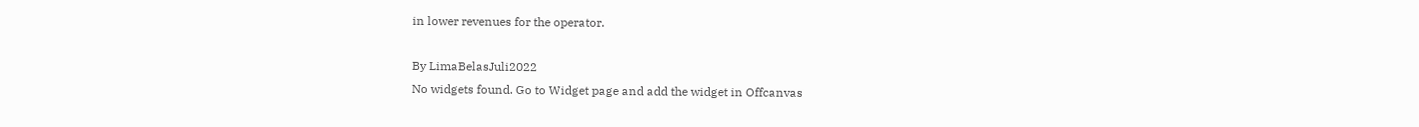in lower revenues for the operator.

By LimaBelasJuli2022
No widgets found. Go to Widget page and add the widget in Offcanvas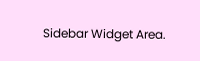Sidebar Widget Area.